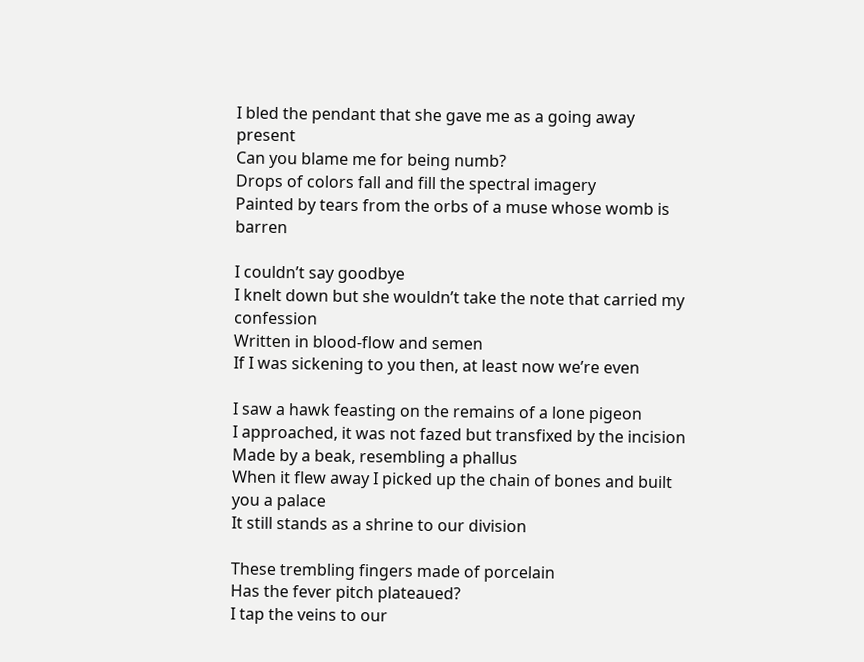I bled the pendant that she gave me as a going away present
Can you blame me for being numb?
Drops of colors fall and fill the spectral imagery
Painted by tears from the orbs of a muse whose womb is barren

I couldn’t say goodbye
I knelt down but she wouldn’t take the note that carried my confession
Written in blood-flow and semen
If I was sickening to you then, at least now we’re even

I saw a hawk feasting on the remains of a lone pigeon
I approached, it was not fazed but transfixed by the incision
Made by a beak, resembling a phallus
When it flew away I picked up the chain of bones and built you a palace
It still stands as a shrine to our division

These trembling fingers made of porcelain
Has the fever pitch plateaued?
I tap the veins to our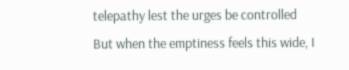telepathy lest the urges be controlled
But when the emptiness feels this wide, I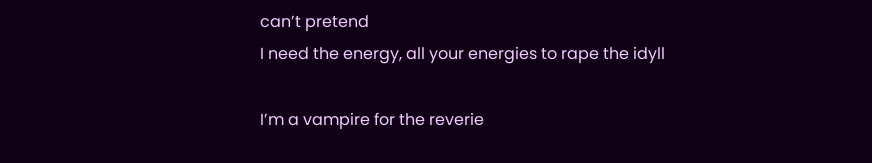can’t pretend
I need the energy, all your energies to rape the idyll

I’m a vampire for the reverie